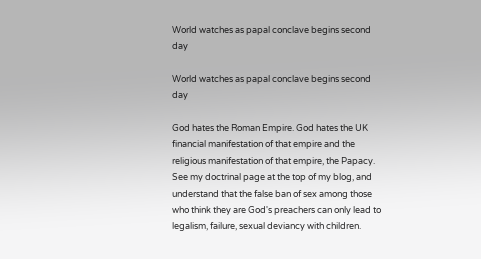World watches as papal conclave begins second day

World watches as papal conclave begins second day

God hates the Roman Empire. God hates the UK financial manifestation of that empire and the religious manifestation of that empire, the Papacy.  See my doctrinal page at the top of my blog, and  understand that the false ban of sex among those who think they are God's preachers can only lead to legalism, failure, sexual deviancy with children.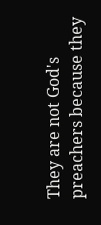They are not God's preachers because they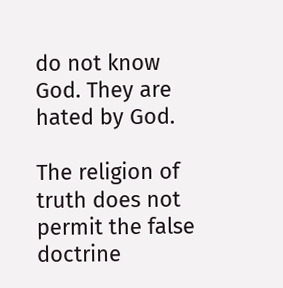do not know God. They are hated by God.

The religion of truth does not permit the false doctrine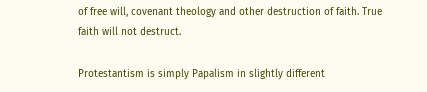of free will, covenant theology and other destruction of faith. True faith will not destruct.

Protestantism is simply Papalism in slightly different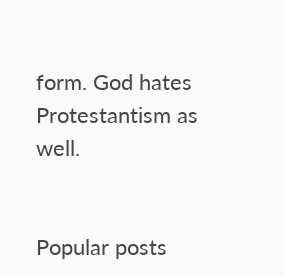form. God hates Protestantism as well.


Popular posts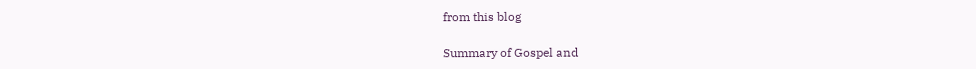from this blog

Summary of Gospel and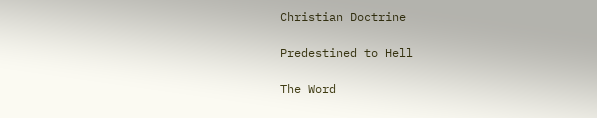Christian Doctrine

Predestined to Hell

The Word